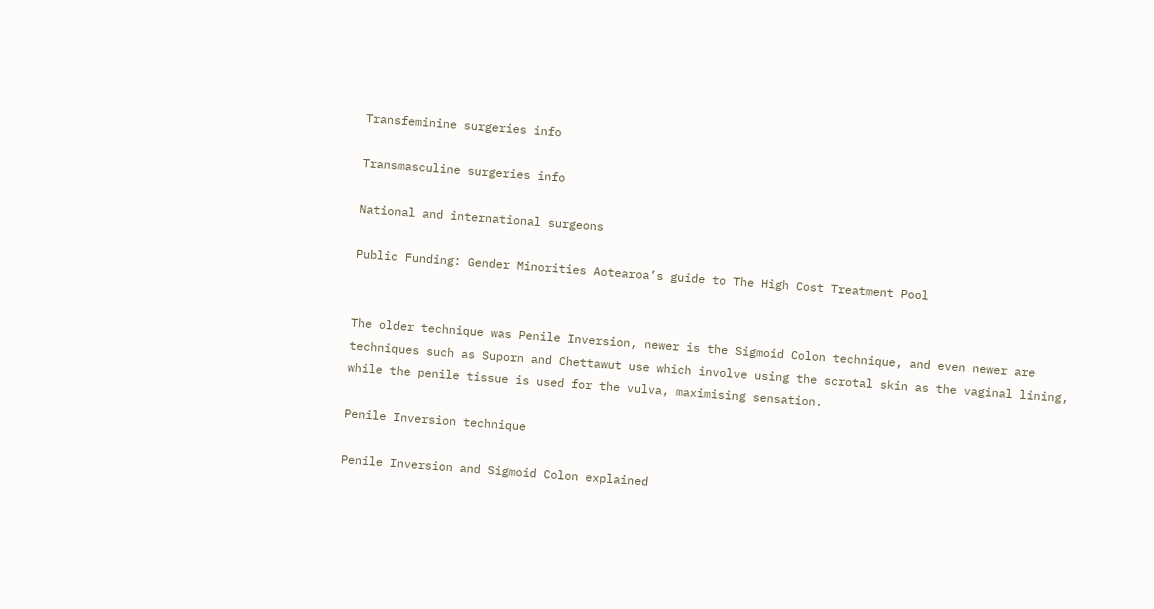Transfeminine surgeries info

Transmasculine surgeries info

National and international surgeons

Public Funding: Gender Minorities Aotearoa’s guide to The High Cost Treatment Pool


The older technique was Penile Inversion, newer is the Sigmoid Colon technique, and even newer are techniques such as Suporn and Chettawut use which involve using the scrotal skin as the vaginal lining, while the penile tissue is used for the vulva, maximising sensation.

Penile Inversion technique

Penile Inversion and Sigmoid Colon explained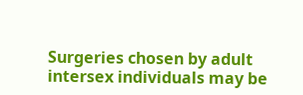Surgeries chosen by adult intersex individuals may be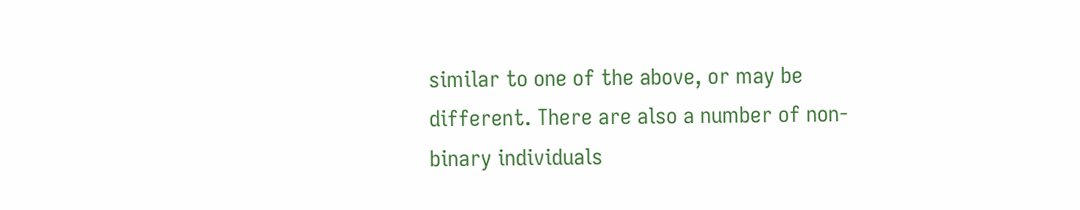similar to one of the above, or may be different. There are also a number of non-binary individuals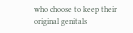who choose to keep their original genitals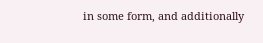in some form, and additionally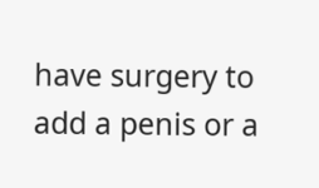have surgery to add a penis or a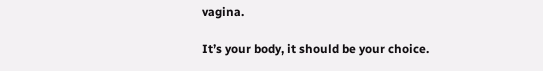vagina.

It’s your body, it should be your choice.